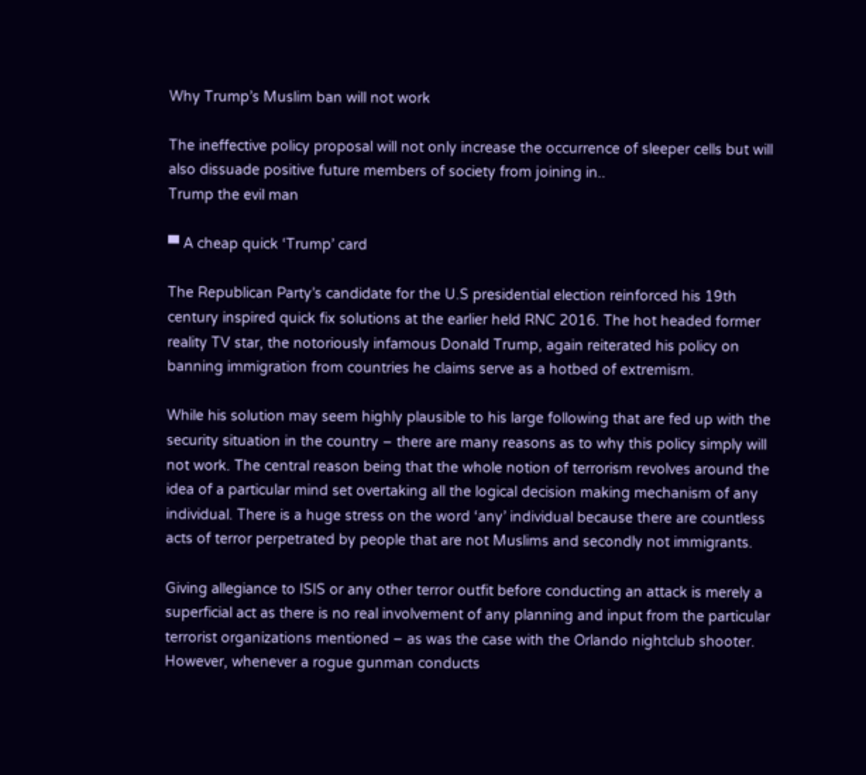Why Trump’s Muslim ban will not work

The ineffective policy proposal will not only increase the occurrence of sleeper cells but will also dissuade positive future members of society from joining in..
Trump the evil man

▀ A cheap quick ‘Trump’ card

The Republican Party’s candidate for the U.S presidential election reinforced his 19th century inspired quick fix solutions at the earlier held RNC 2016. The hot headed former reality TV star, the notoriously infamous Donald Trump, again reiterated his policy on banning immigration from countries he claims serve as a hotbed of extremism.

While his solution may seem highly plausible to his large following that are fed up with the security situation in the country – there are many reasons as to why this policy simply will not work. The central reason being that the whole notion of terrorism revolves around the idea of a particular mind set overtaking all the logical decision making mechanism of any individual. There is a huge stress on the word ‘any’ individual because there are countless acts of terror perpetrated by people that are not Muslims and secondly not immigrants.

Giving allegiance to ISIS or any other terror outfit before conducting an attack is merely a superficial act as there is no real involvement of any planning and input from the particular terrorist organizations mentioned – as was the case with the Orlando nightclub shooter. However, whenever a rogue gunman conducts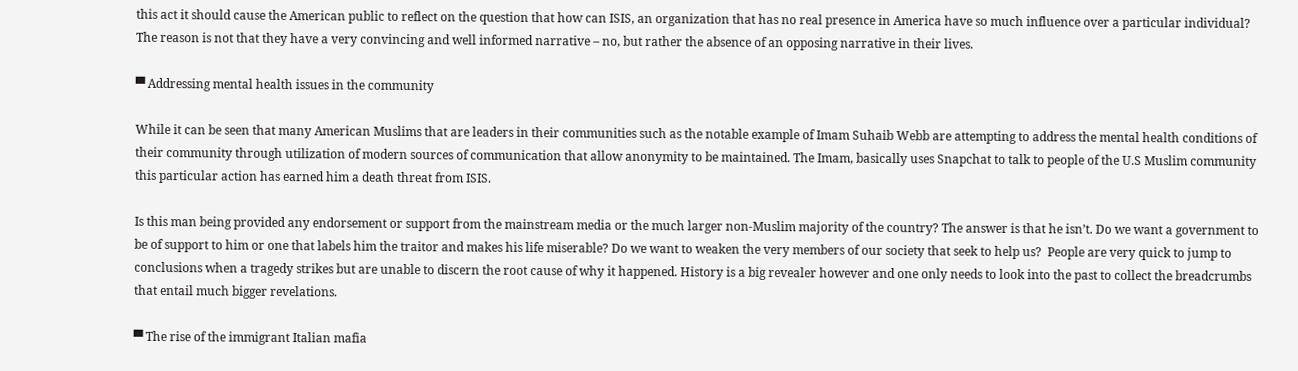this act it should cause the American public to reflect on the question that how can ISIS, an organization that has no real presence in America have so much influence over a particular individual? The reason is not that they have a very convincing and well informed narrative – no, but rather the absence of an opposing narrative in their lives.

▀ Addressing mental health issues in the community

While it can be seen that many American Muslims that are leaders in their communities such as the notable example of Imam Suhaib Webb are attempting to address the mental health conditions of their community through utilization of modern sources of communication that allow anonymity to be maintained. The Imam, basically uses Snapchat to talk to people of the U.S Muslim community this particular action has earned him a death threat from ISIS.

Is this man being provided any endorsement or support from the mainstream media or the much larger non-Muslim majority of the country? The answer is that he isn’t. Do we want a government to be of support to him or one that labels him the traitor and makes his life miserable? Do we want to weaken the very members of our society that seek to help us?  People are very quick to jump to conclusions when a tragedy strikes but are unable to discern the root cause of why it happened. History is a big revealer however and one only needs to look into the past to collect the breadcrumbs that entail much bigger revelations.

▀ The rise of the immigrant Italian mafia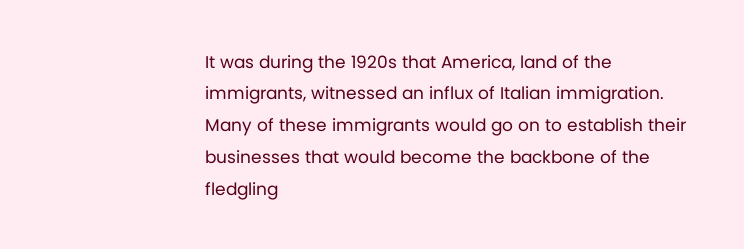It was during the 1920s that America, land of the immigrants, witnessed an influx of Italian immigration. Many of these immigrants would go on to establish their businesses that would become the backbone of the fledgling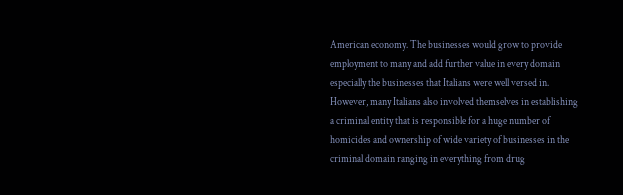American economy. The businesses would grow to provide employment to many and add further value in every domain especially the businesses that Italians were well versed in. However, many Italians also involved themselves in establishing a criminal entity that is responsible for a huge number of homicides and ownership of wide variety of businesses in the criminal domain ranging in everything from drug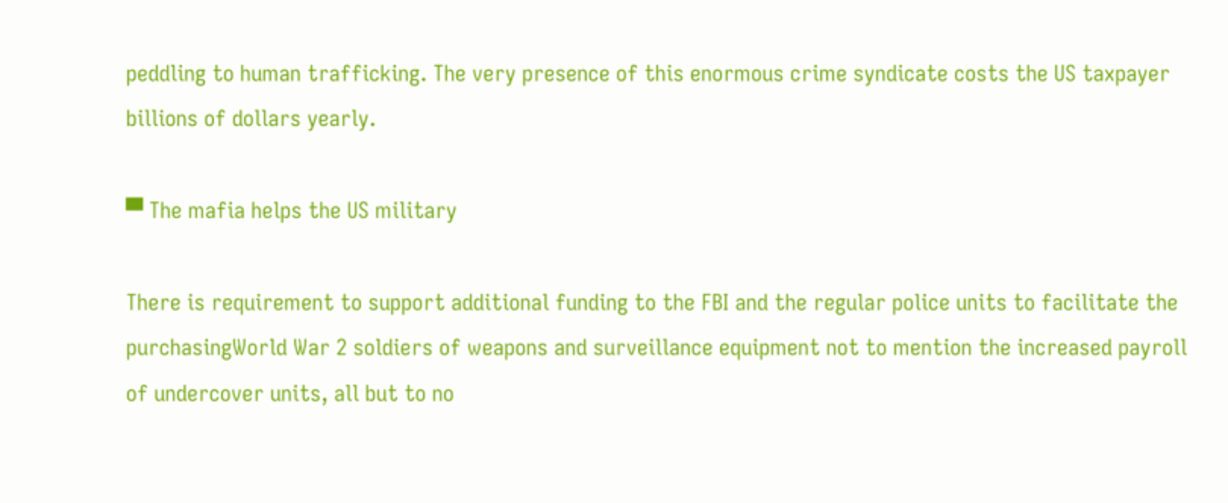peddling to human trafficking. The very presence of this enormous crime syndicate costs the US taxpayer billions of dollars yearly.

▀ The mafia helps the US military

There is requirement to support additional funding to the FBI and the regular police units to facilitate the purchasingWorld War 2 soldiers of weapons and surveillance equipment not to mention the increased payroll of undercover units, all but to no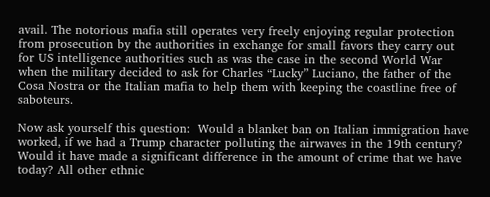avail. The notorious mafia still operates very freely enjoying regular protection from prosecution by the authorities in exchange for small favors they carry out for US intelligence authorities such as was the case in the second World War when the military decided to ask for Charles “Lucky” Luciano, the father of the Cosa Nostra or the Italian mafia to help them with keeping the coastline free of saboteurs.

Now ask yourself this question:  Would a blanket ban on Italian immigration have worked, if we had a Trump character polluting the airwaves in the 19th century? Would it have made a significant difference in the amount of crime that we have today? All other ethnic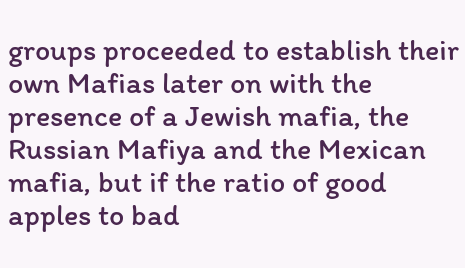groups proceeded to establish their own Mafias later on with the presence of a Jewish mafia, the Russian Mafiya and the Mexican mafia, but if the ratio of good apples to bad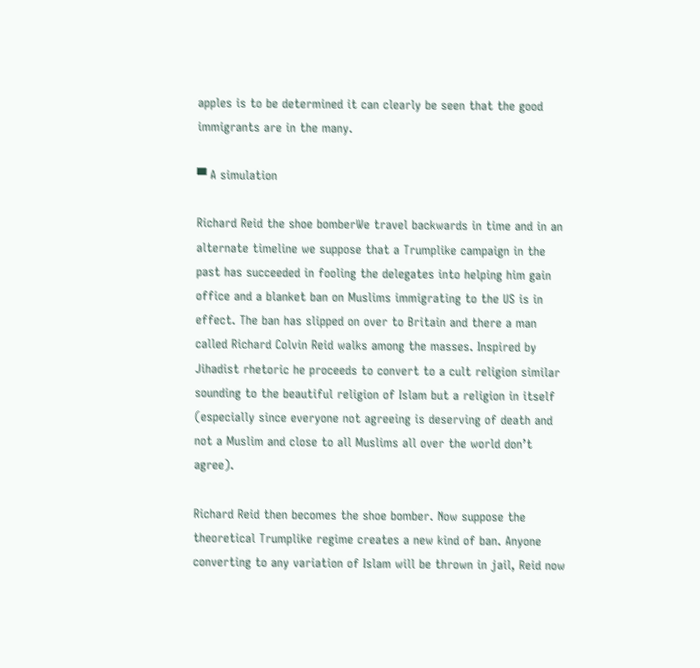apples is to be determined it can clearly be seen that the good immigrants are in the many.

▀ A simulation

Richard Reid the shoe bomberWe travel backwards in time and in an alternate timeline we suppose that a Trumplike campaign in the past has succeeded in fooling the delegates into helping him gain office and a blanket ban on Muslims immigrating to the US is in effect. The ban has slipped on over to Britain and there a man called Richard Colvin Reid walks among the masses. Inspired by Jihadist rhetoric he proceeds to convert to a cult religion similar sounding to the beautiful religion of Islam but a religion in itself (especially since everyone not agreeing is deserving of death and not a Muslim and close to all Muslims all over the world don’t agree).

Richard Reid then becomes the shoe bomber. Now suppose the theoretical Trumplike regime creates a new kind of ban. Anyone converting to any variation of Islam will be thrown in jail, Reid now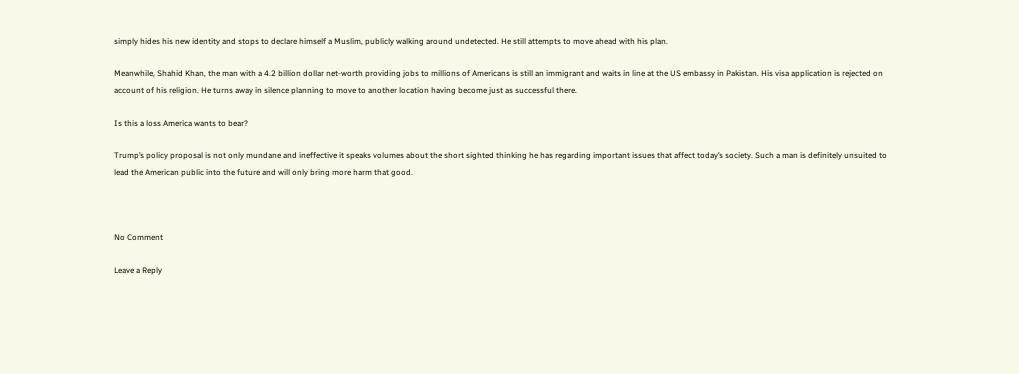simply hides his new identity and stops to declare himself a Muslim, publicly walking around undetected. He still attempts to move ahead with his plan.

Meanwhile, Shahid Khan, the man with a 4.2 billion dollar net-worth providing jobs to millions of Americans is still an immigrant and waits in line at the US embassy in Pakistan. His visa application is rejected on account of his religion. He turns away in silence planning to move to another location having become just as successful there.

Is this a loss America wants to bear?

Trump’s policy proposal is not only mundane and ineffective it speaks volumes about the short sighted thinking he has regarding important issues that affect today’s society. Such a man is definitely unsuited to lead the American public into the future and will only bring more harm that good.



No Comment

Leave a Reply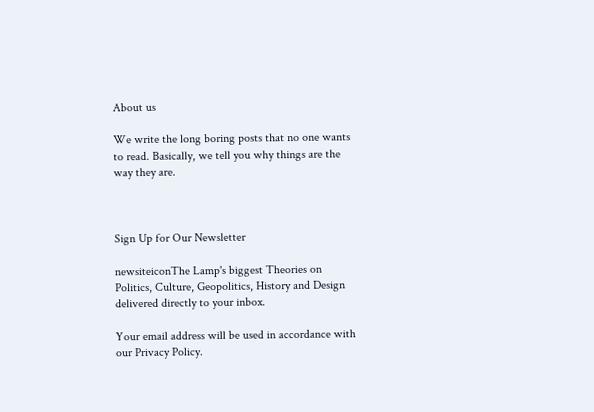About us

We write the long boring posts that no one wants to read. Basically, we tell you why things are the way they are.



Sign Up for Our Newsletter

newsiteiconThe Lamp's biggest Theories on Politics, Culture, Geopolitics, History and Design delivered directly to your inbox.

Your email address will be used in accordance with our Privacy Policy.